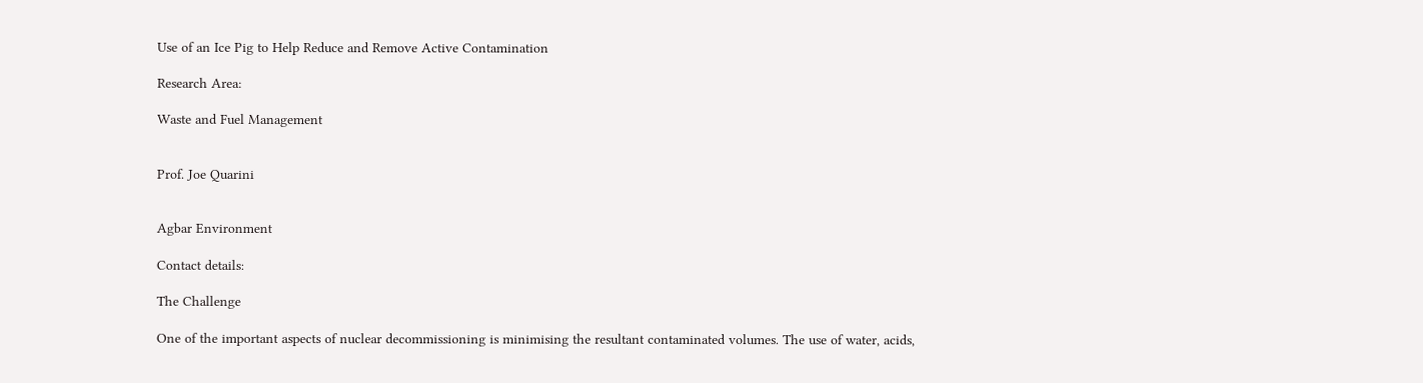Use of an Ice Pig to Help Reduce and Remove Active Contamination

Research Area:

Waste and Fuel Management


Prof. Joe Quarini


Agbar Environment

Contact details:

The Challenge

One of the important aspects of nuclear decommissioning is minimising the resultant contaminated volumes. The use of water, acids,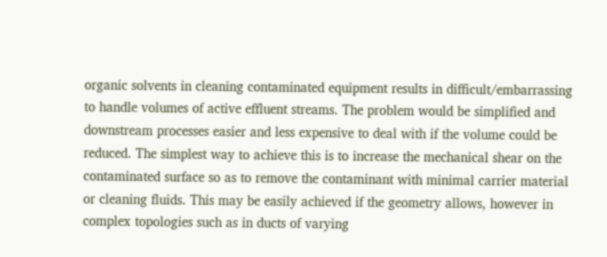organic solvents in cleaning contaminated equipment results in difficult/embarrassing to handle volumes of active effluent streams. The problem would be simplified and downstream processes easier and less expensive to deal with if the volume could be reduced. The simplest way to achieve this is to increase the mechanical shear on the contaminated surface so as to remove the contaminant with minimal carrier material or cleaning fluids. This may be easily achieved if the geometry allows, however in complex topologies such as in ducts of varying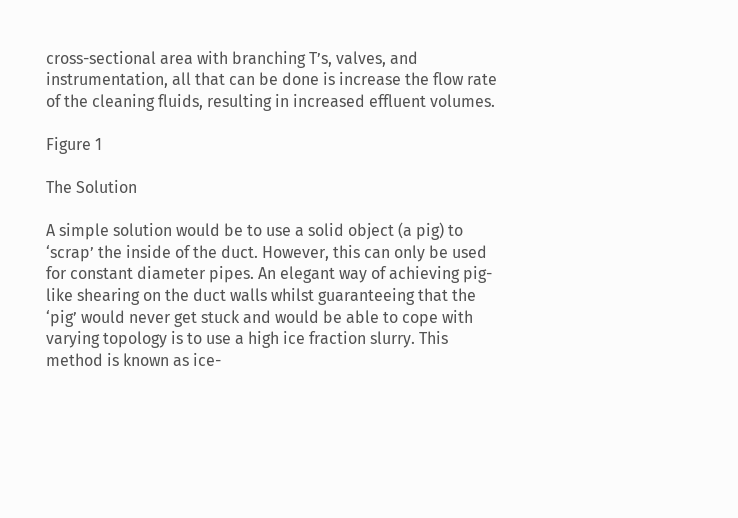cross-sectional area with branching T’s, valves, and instrumentation, all that can be done is increase the flow rate of the cleaning fluids, resulting in increased effluent volumes.

Figure 1

The Solution

A simple solution would be to use a solid object (a pig) to ‘scrap’ the inside of the duct. However, this can only be used for constant diameter pipes. An elegant way of achieving pig-like shearing on the duct walls whilst guaranteeing that the ‘pig’ would never get stuck and would be able to cope with varying topology is to use a high ice fraction slurry. This method is known as ice-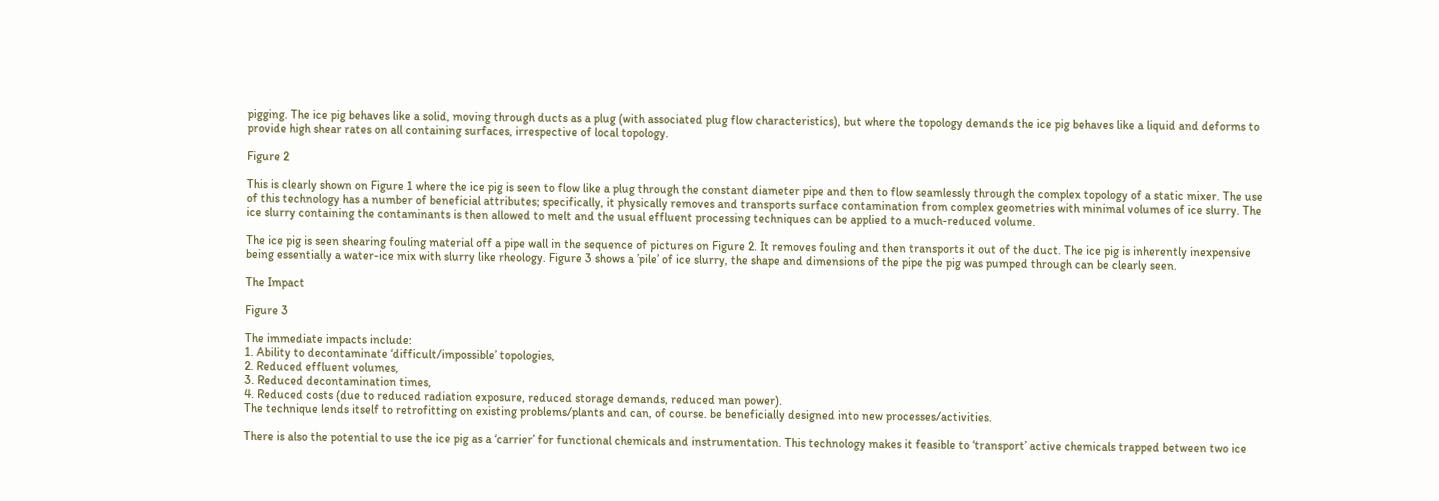pigging. The ice pig behaves like a solid, moving through ducts as a plug (with associated plug flow characteristics), but where the topology demands the ice pig behaves like a liquid and deforms to provide high shear rates on all containing surfaces, irrespective of local topology.

Figure 2

This is clearly shown on Figure 1 where the ice pig is seen to flow like a plug through the constant diameter pipe and then to flow seamlessly through the complex topology of a static mixer. The use of this technology has a number of beneficial attributes; specifically, it physically removes and transports surface contamination from complex geometries with minimal volumes of ice slurry. The ice slurry containing the contaminants is then allowed to melt and the usual effluent processing techniques can be applied to a much-reduced volume.

The ice pig is seen shearing fouling material off a pipe wall in the sequence of pictures on Figure 2. It removes fouling and then transports it out of the duct. The ice pig is inherently inexpensive being essentially a water-ice mix with slurry like rheology. Figure 3 shows a ’pile’ of ice slurry, the shape and dimensions of the pipe the pig was pumped through can be clearly seen.

The Impact

Figure 3

The immediate impacts include:
1. Ability to decontaminate ‘difficult/impossible’ topologies,
2. Reduced effluent volumes,
3. Reduced decontamination times,
4. Reduced costs (due to reduced radiation exposure, reduced storage demands, reduced man power).
The technique lends itself to retrofitting on existing problems/plants and can, of course. be beneficially designed into new processes/activities.

There is also the potential to use the ice pig as a ‘carrier’ for functional chemicals and instrumentation. This technology makes it feasible to ‘transport’ active chemicals trapped between two ice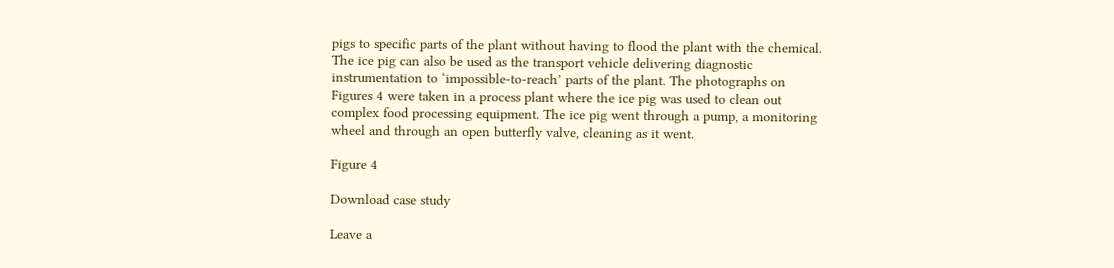pigs to specific parts of the plant without having to flood the plant with the chemical. The ice pig can also be used as the transport vehicle delivering diagnostic instrumentation to ‘impossible-to-reach’ parts of the plant. The photographs on Figures 4 were taken in a process plant where the ice pig was used to clean out complex food processing equipment. The ice pig went through a pump, a monitoring wheel and through an open butterfly valve, cleaning as it went.

Figure 4

Download case study

Leave a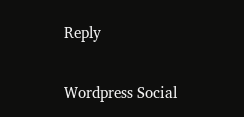Reply

Wordpress Social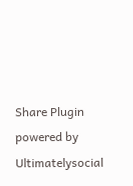Share Plugin powered by Ultimatelysocial